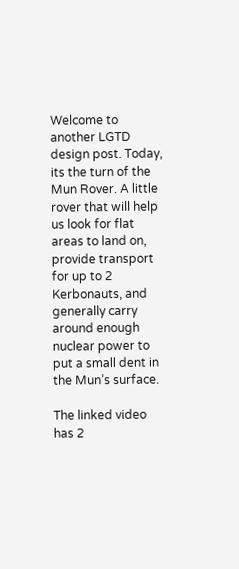Welcome to another LGTD design post. Today, its the turn of the Mun Rover. A little rover that will help us look for flat areas to land on, provide transport for up to 2 Kerbonauts, and generally carry around enough nuclear power to put a small dent in the Mun’s surface.

The linked video has 2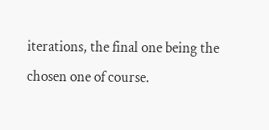iterations, the final one being the chosen one of course.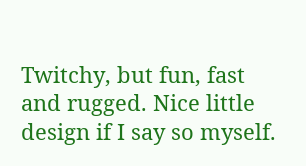Twitchy, but fun, fast and rugged. Nice little design if I say so myself.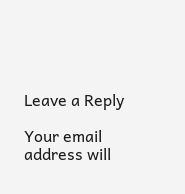Leave a Reply

Your email address will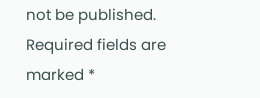not be published. Required fields are marked *